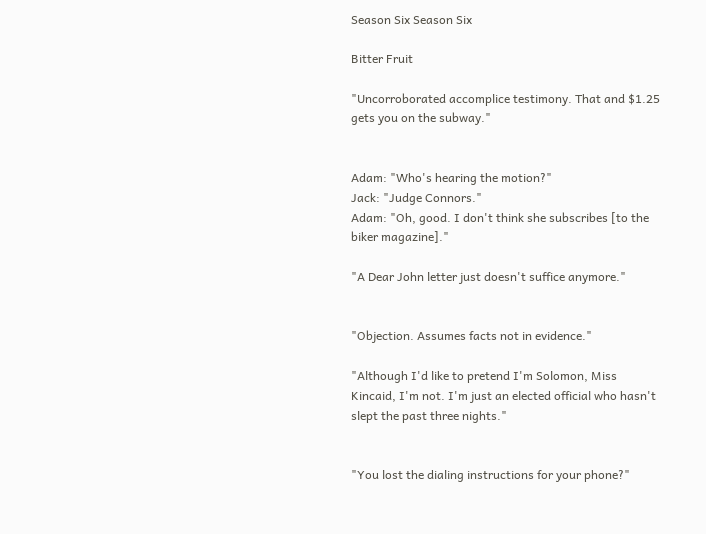Season Six Season Six

Bitter Fruit

"Uncorroborated accomplice testimony. That and $1.25 gets you on the subway."


Adam: "Who's hearing the motion?"
Jack: "Judge Connors."
Adam: "Oh, good. I don't think she subscribes [to the biker magazine]."

"A Dear John letter just doesn't suffice anymore."


"Objection. Assumes facts not in evidence."

"Although I'd like to pretend I'm Solomon, Miss Kincaid, I'm not. I'm just an elected official who hasn't slept the past three nights."


"You lost the dialing instructions for your phone?"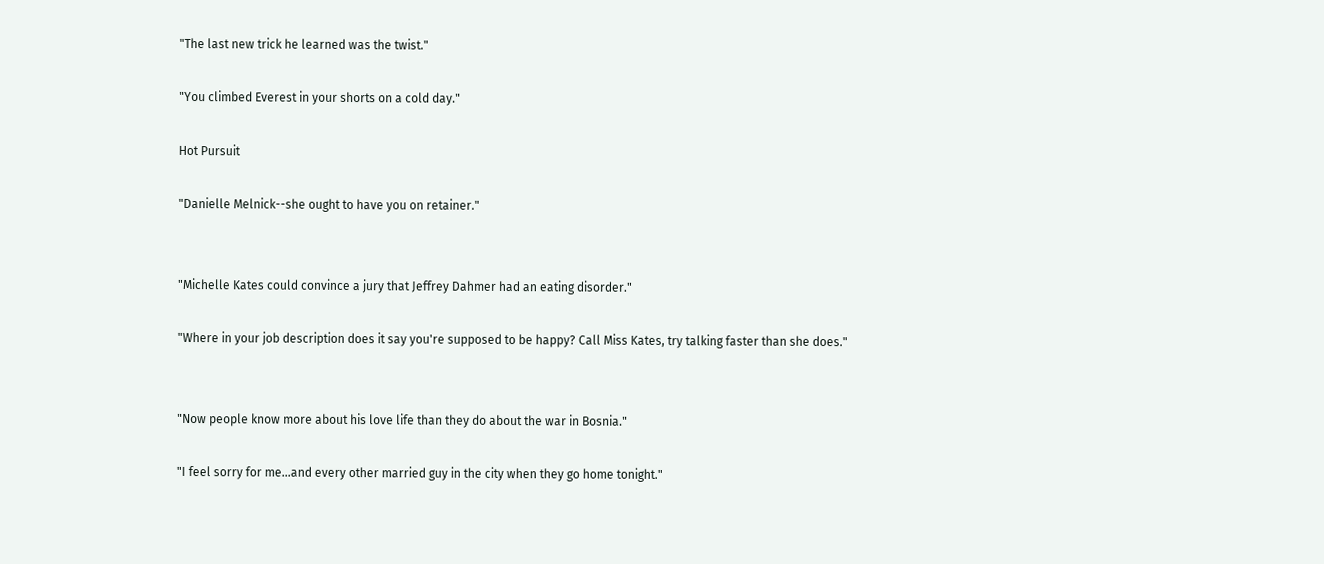"The last new trick he learned was the twist."

"You climbed Everest in your shorts on a cold day."

Hot Pursuit

"Danielle Melnick--she ought to have you on retainer."


"Michelle Kates could convince a jury that Jeffrey Dahmer had an eating disorder."

"Where in your job description does it say you're supposed to be happy? Call Miss Kates, try talking faster than she does."


"Now people know more about his love life than they do about the war in Bosnia."

"I feel sorry for me...and every other married guy in the city when they go home tonight."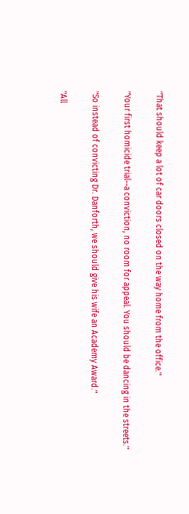"That should keep a lot of car doors closed on the way home from the office."

"Your first homicide trial--a conviction, no room for appeal. You should be dancing in the streets."

"So instead of convicting Dr. Danforth, we should give his wife an Academy Award."

"All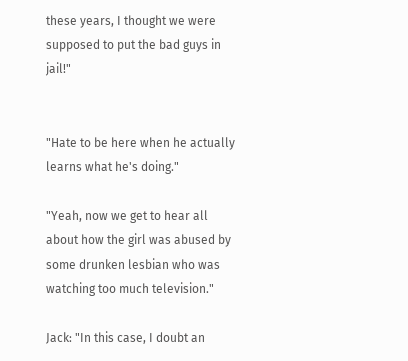these years, I thought we were supposed to put the bad guys in jail!"


"Hate to be here when he actually learns what he's doing."

"Yeah, now we get to hear all about how the girl was abused by some drunken lesbian who was watching too much television."

Jack: "In this case, I doubt an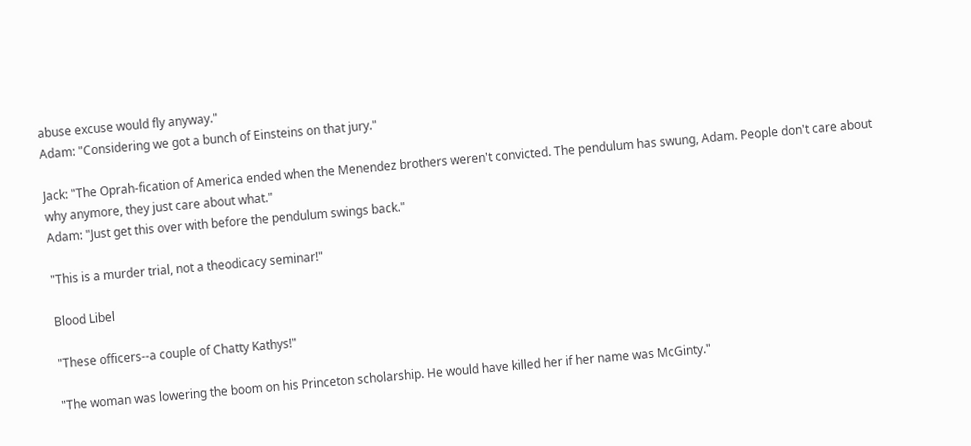abuse excuse would fly anyway."
Adam: "Considering we got a bunch of Einsteins on that jury."

Jack: "The Oprah-fication of America ended when the Menendez brothers weren't convicted. The pendulum has swung, Adam. People don't care about why anymore, they just care about what."
Adam: "Just get this over with before the pendulum swings back."

"This is a murder trial, not a theodicacy seminar!"

Blood Libel

"These officers--a couple of Chatty Kathys!"

"The woman was lowering the boom on his Princeton scholarship. He would have killed her if her name was McGinty."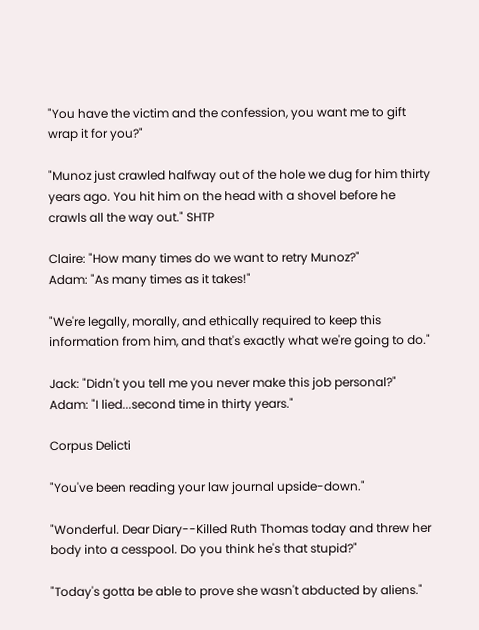"You have the victim and the confession, you want me to gift wrap it for you?"

"Munoz just crawled halfway out of the hole we dug for him thirty years ago. You hit him on the head with a shovel before he crawls all the way out." SHTP

Claire: "How many times do we want to retry Munoz?"
Adam: "As many times as it takes!"

"We're legally, morally, and ethically required to keep this information from him, and that's exactly what we're going to do."

Jack: "Didn't you tell me you never make this job personal?"
Adam: "I lied...second time in thirty years."

Corpus Delicti

"You've been reading your law journal upside-down."

"Wonderful. Dear Diary--Killed Ruth Thomas today and threw her body into a cesspool. Do you think he's that stupid?"

"Today's gotta be able to prove she wasn't abducted by aliens."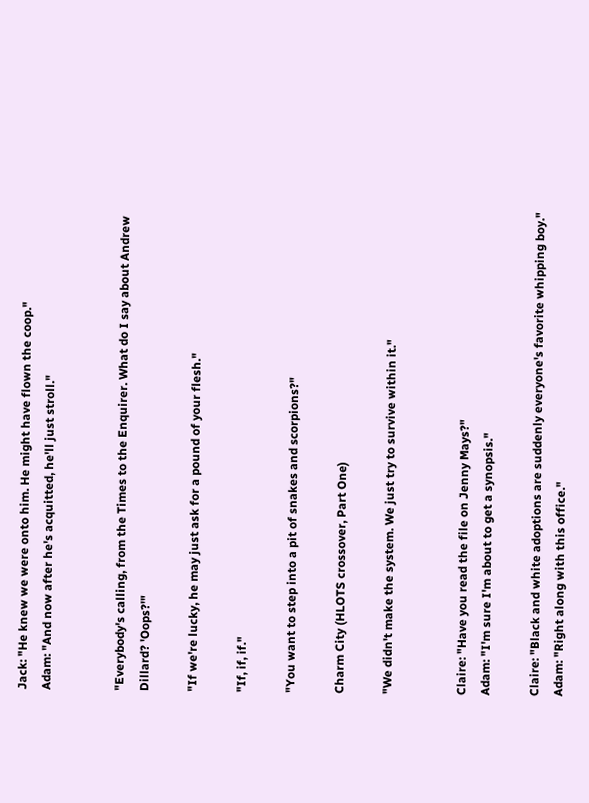Jack: "He knew we were onto him. He might have flown the coop."
Adam: "And now after he's acquitted, he'll just stroll."


"Everybody's calling, from the Times to the Enquirer. What do I say about Andrew Dillard? 'Oops?'"

"If we're lucky, he may just ask for a pound of your flesh."

"If, if, if."

"You want to step into a pit of snakes and scorpions?"

Charm City (HLOTS crossover, Part One)

"We didn't make the system. We just try to survive within it."


Claire: "Have you read the file on Jenny Mays?"
Adam: "I'm sure I'm about to get a synopsis."

Claire: "Black and white adoptions are suddenly everyone's favorite whipping boy."
Adam: "Right along with this office."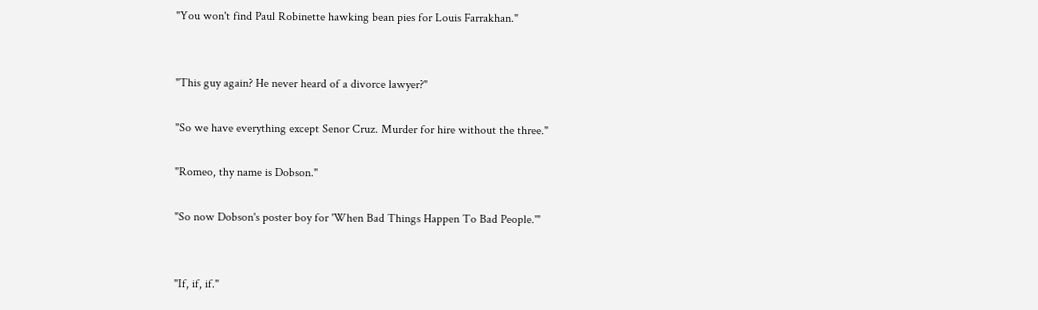"You won't find Paul Robinette hawking bean pies for Louis Farrakhan."


"This guy again? He never heard of a divorce lawyer?"

"So we have everything except Senor Cruz. Murder for hire without the three."

"Romeo, thy name is Dobson."

"So now Dobson's poster boy for 'When Bad Things Happen To Bad People.'"


"If, if, if."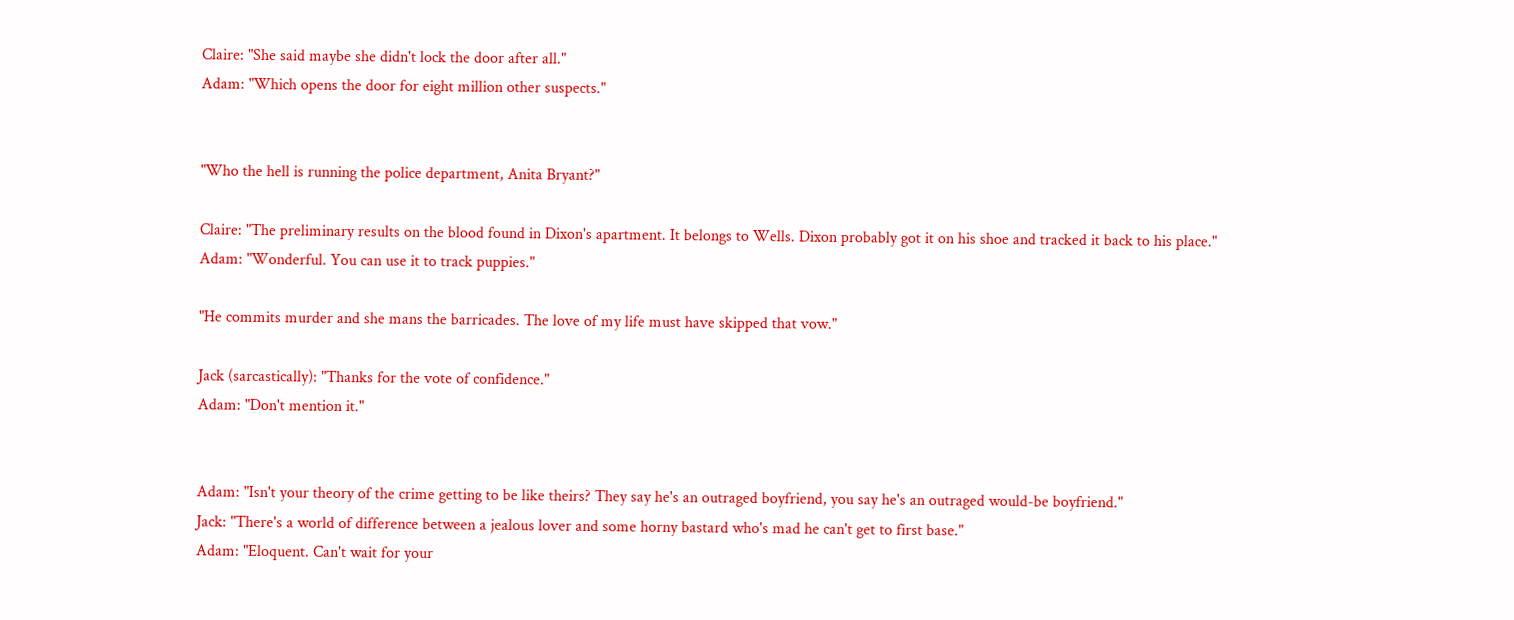Claire: "She said maybe she didn't lock the door after all."
Adam: "Which opens the door for eight million other suspects."


"Who the hell is running the police department, Anita Bryant?"

Claire: "The preliminary results on the blood found in Dixon's apartment. It belongs to Wells. Dixon probably got it on his shoe and tracked it back to his place."
Adam: "Wonderful. You can use it to track puppies."

"He commits murder and she mans the barricades. The love of my life must have skipped that vow."

Jack (sarcastically): "Thanks for the vote of confidence."
Adam: "Don't mention it."


Adam: "Isn't your theory of the crime getting to be like theirs? They say he's an outraged boyfriend, you say he's an outraged would-be boyfriend."
Jack: "There's a world of difference between a jealous lover and some horny bastard who's mad he can't get to first base."
Adam: "Eloquent. Can't wait for your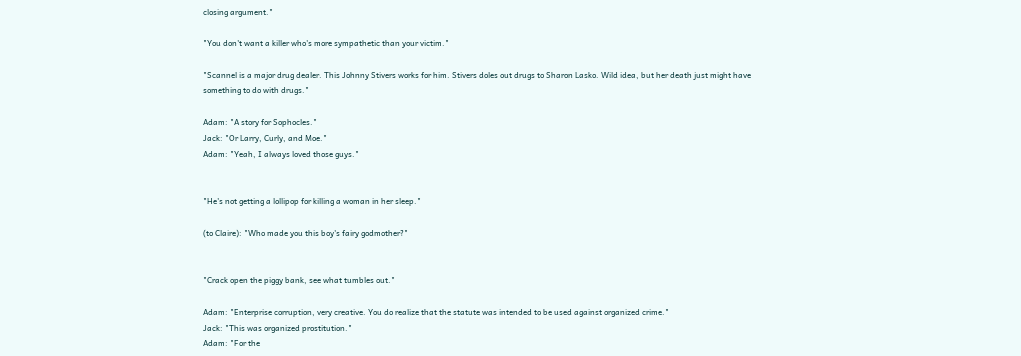closing argument."

"You don't want a killer who's more sympathetic than your victim."

"Scannel is a major drug dealer. This Johnny Stivers works for him. Stivers doles out drugs to Sharon Lasko. Wild idea, but her death just might have something to do with drugs."

Adam: "A story for Sophocles."
Jack: "Or Larry, Curly, and Moe."
Adam: "Yeah, I always loved those guys."


"He's not getting a lollipop for killing a woman in her sleep."

(to Claire): "Who made you this boy's fairy godmother?"


"Crack open the piggy bank, see what tumbles out."

Adam: "Enterprise corruption, very creative. You do realize that the statute was intended to be used against organized crime."
Jack: "This was organized prostitution."
Adam: "For the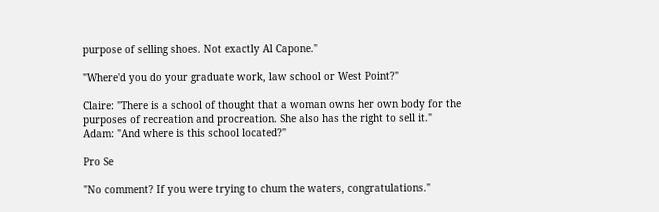purpose of selling shoes. Not exactly Al Capone."

"Where'd you do your graduate work, law school or West Point?"

Claire: "There is a school of thought that a woman owns her own body for the purposes of recreation and procreation. She also has the right to sell it."
Adam: "And where is this school located?"

Pro Se

"No comment? If you were trying to chum the waters, congratulations."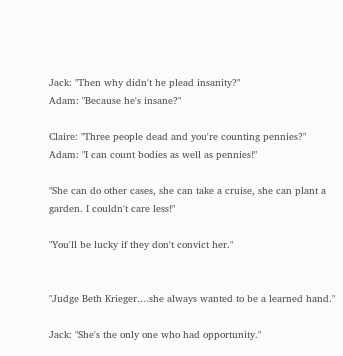Jack: "Then why didn't he plead insanity?"
Adam: "Because he's insane?"

Claire: "Three people dead and you're counting pennies?"
Adam: "I can count bodies as well as pennies!"

"She can do other cases, she can take a cruise, she can plant a garden. I couldn't care less!"

"You'll be lucky if they don't convict her."


"Judge Beth Krieger....she always wanted to be a learned hand."

Jack: "She's the only one who had opportunity."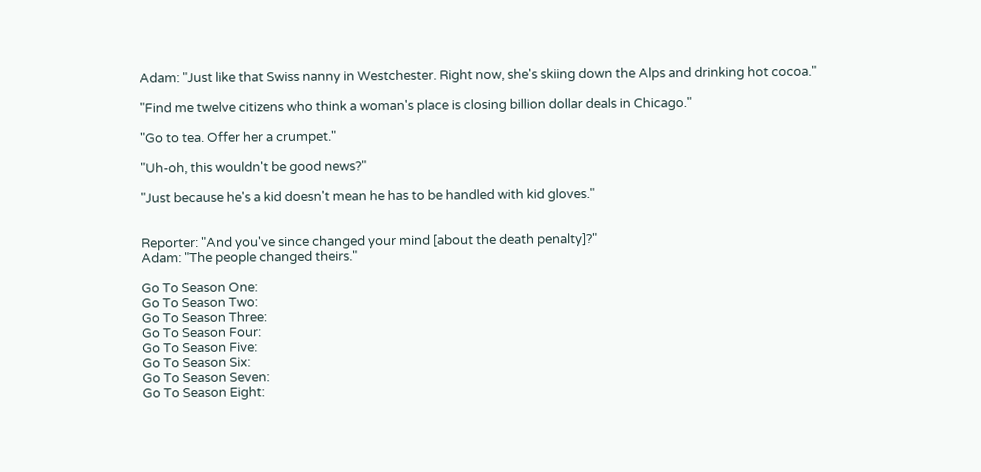Adam: "Just like that Swiss nanny in Westchester. Right now, she's skiing down the Alps and drinking hot cocoa."

"Find me twelve citizens who think a woman's place is closing billion dollar deals in Chicago."

"Go to tea. Offer her a crumpet."

"Uh-oh, this wouldn't be good news?"

"Just because he's a kid doesn't mean he has to be handled with kid gloves."


Reporter: "And you've since changed your mind [about the death penalty]?"
Adam: "The people changed theirs."

Go To Season One:
Go To Season Two:
Go To Season Three:
Go To Season Four:
Go To Season Five:
Go To Season Six:
Go To Season Seven:
Go To Season Eight: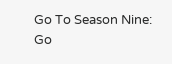Go To Season Nine:
Go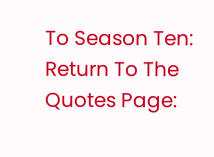To Season Ten:
Return To The Quotes Page: